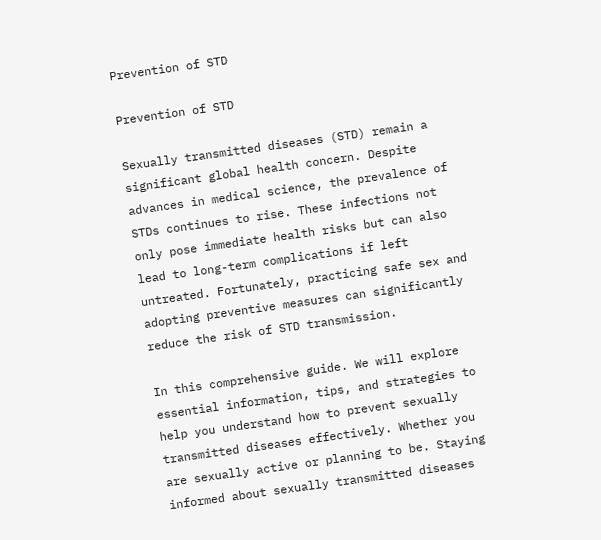Prevention of STD

Prevention of STD

Sexually transmitted diseases (STD) remain a significant global health concern. Despite advances in medical science, the prevalence of STDs continues to rise. These infections not only pose immediate health risks but can also lead to long-term complications if left untreated. Fortunately, practicing safe sex and adopting preventive measures can significantly reduce the risk of STD transmission.

In this comprehensive guide. We will explore essential information, tips, and strategies to help you understand how to prevent sexually transmitted diseases effectively. Whether you are sexually active or planning to be. Staying informed about sexually transmitted diseases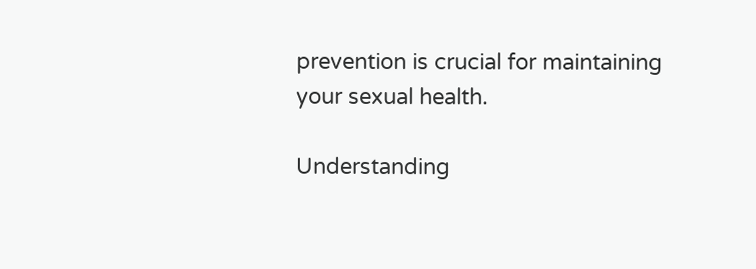prevention is crucial for maintaining your sexual health.

Understanding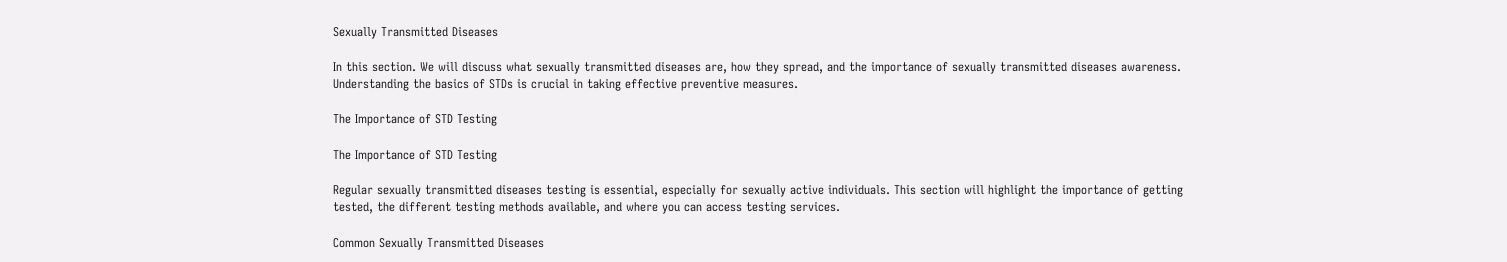Sexually Transmitted Diseases

In this section. We will discuss what sexually transmitted diseases are, how they spread, and the importance of sexually transmitted diseases awareness. Understanding the basics of STDs is crucial in taking effective preventive measures.

The Importance of STD Testing

The Importance of STD Testing

Regular sexually transmitted diseases testing is essential, especially for sexually active individuals. This section will highlight the importance of getting tested, the different testing methods available, and where you can access testing services.

Common Sexually Transmitted Diseases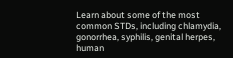Learn about some of the most common STDs, including chlamydia, gonorrhea, syphilis, genital herpes, human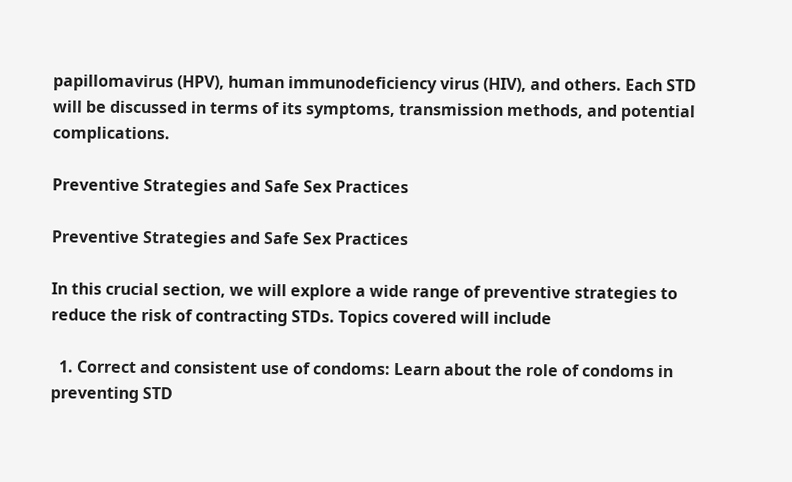papillomavirus (HPV), human immunodeficiency virus (HIV), and others. Each STD will be discussed in terms of its symptoms, transmission methods, and potential complications.

Preventive Strategies and Safe Sex Practices

Preventive Strategies and Safe Sex Practices

In this crucial section, we will explore a wide range of preventive strategies to reduce the risk of contracting STDs. Topics covered will include

  1. Correct and consistent use of condoms: Learn about the role of condoms in preventing STD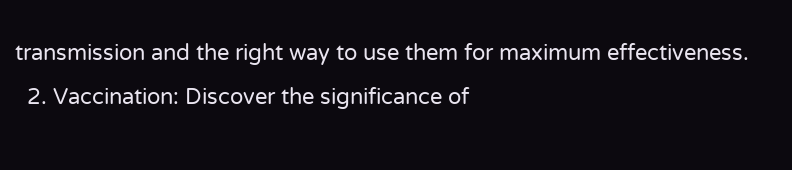transmission and the right way to use them for maximum effectiveness.
  2. Vaccination: Discover the significance of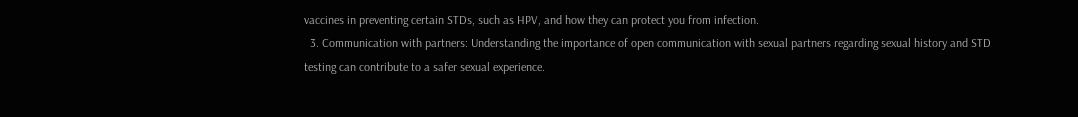vaccines in preventing certain STDs, such as HPV, and how they can protect you from infection.
  3. Communication with partners: Understanding the importance of open communication with sexual partners regarding sexual history and STD testing can contribute to a safer sexual experience.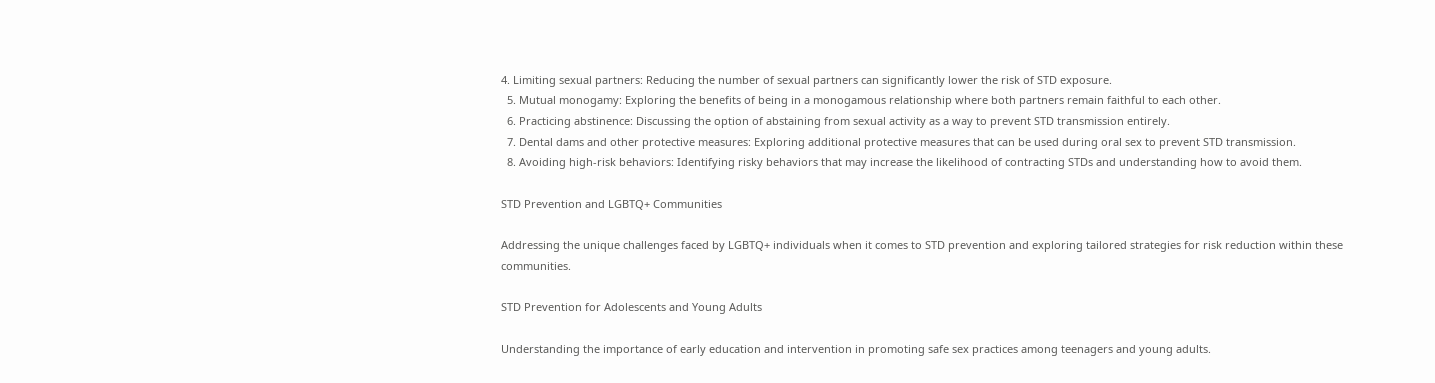4. Limiting sexual partners: Reducing the number of sexual partners can significantly lower the risk of STD exposure.
  5. Mutual monogamy: Exploring the benefits of being in a monogamous relationship where both partners remain faithful to each other.
  6. Practicing abstinence: Discussing the option of abstaining from sexual activity as a way to prevent STD transmission entirely.
  7. Dental dams and other protective measures: Exploring additional protective measures that can be used during oral sex to prevent STD transmission.
  8. Avoiding high-risk behaviors: Identifying risky behaviors that may increase the likelihood of contracting STDs and understanding how to avoid them.

STD Prevention and LGBTQ+ Communities

Addressing the unique challenges faced by LGBTQ+ individuals when it comes to STD prevention and exploring tailored strategies for risk reduction within these communities.

STD Prevention for Adolescents and Young Adults

Understanding the importance of early education and intervention in promoting safe sex practices among teenagers and young adults.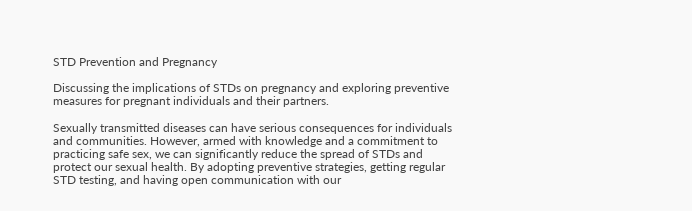STD Prevention and Pregnancy

Discussing the implications of STDs on pregnancy and exploring preventive measures for pregnant individuals and their partners.

Sexually transmitted diseases can have serious consequences for individuals and communities. However, armed with knowledge and a commitment to practicing safe sex, we can significantly reduce the spread of STDs and protect our sexual health. By adopting preventive strategies, getting regular STD testing, and having open communication with our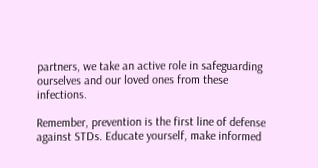partners, we take an active role in safeguarding ourselves and our loved ones from these infections.

Remember, prevention is the first line of defense against STDs. Educate yourself, make informed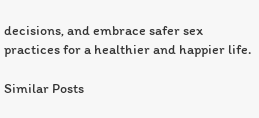decisions, and embrace safer sex practices for a healthier and happier life.

Similar Posts